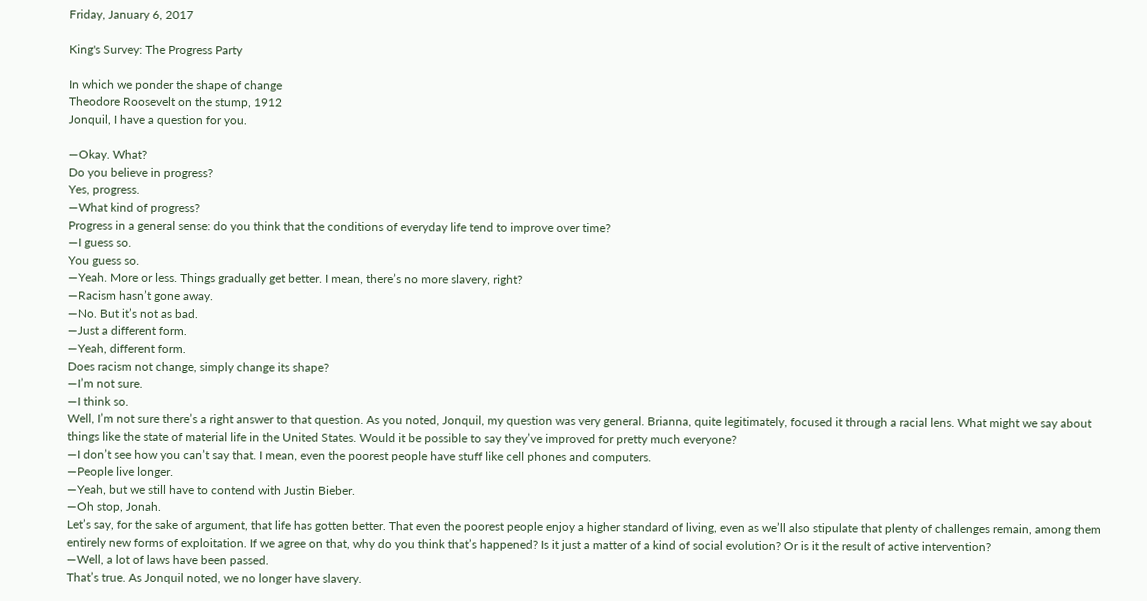Friday, January 6, 2017

King's Survey: The Progress Party

In which we ponder the shape of change
Theodore Roosevelt on the stump, 1912
Jonquil, I have a question for you.

—Okay. What?
Do you believe in progress?
Yes, progress.
—What kind of progress?
Progress in a general sense: do you think that the conditions of everyday life tend to improve over time?
—I guess so.
You guess so.
—Yeah. More or less. Things gradually get better. I mean, there’s no more slavery, right?
—Racism hasn’t gone away.
—No. But it’s not as bad.
—Just a different form.
—Yeah, different form.
Does racism not change, simply change its shape?
—I’m not sure.
—I think so.
Well, I’m not sure there’s a right answer to that question. As you noted, Jonquil, my question was very general. Brianna, quite legitimately, focused it through a racial lens. What might we say about things like the state of material life in the United States. Would it be possible to say they’ve improved for pretty much everyone?
—I don’t see how you can’t say that. I mean, even the poorest people have stuff like cell phones and computers.
—People live longer.
—Yeah, but we still have to contend with Justin Bieber.
—Oh stop, Jonah.
Let’s say, for the sake of argument, that life has gotten better. That even the poorest people enjoy a higher standard of living, even as we’ll also stipulate that plenty of challenges remain, among them entirely new forms of exploitation. If we agree on that, why do you think that’s happened? Is it just a matter of a kind of social evolution? Or is it the result of active intervention?
—Well, a lot of laws have been passed.
That’s true. As Jonquil noted, we no longer have slavery.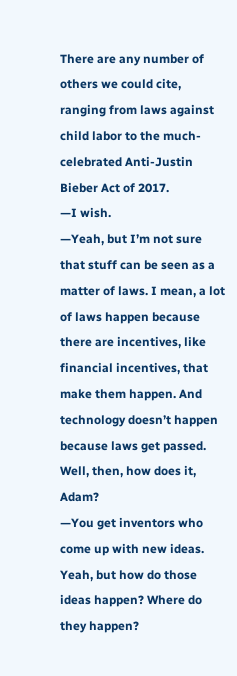There are any number of others we could cite, ranging from laws against child labor to the much-celebrated Anti-Justin Bieber Act of 2017.
—I wish.
—Yeah, but I’m not sure that stuff can be seen as a matter of laws. I mean, a lot of laws happen because there are incentives, like financial incentives, that make them happen. And technology doesn’t happen because laws get passed.
Well, then, how does it, Adam?
—You get inventors who come up with new ideas.
Yeah, but how do those ideas happen? Where do they happen?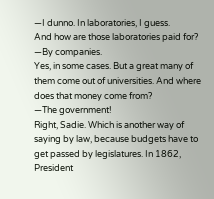—I dunno. In laboratories, I guess.
And how are those laboratories paid for?
—By companies.
Yes, in some cases. But a great many of them come out of universities. And where does that money come from?
—The government!
Right, Sadie. Which is another way of saying by law, because budgets have to get passed by legislatures. In 1862, President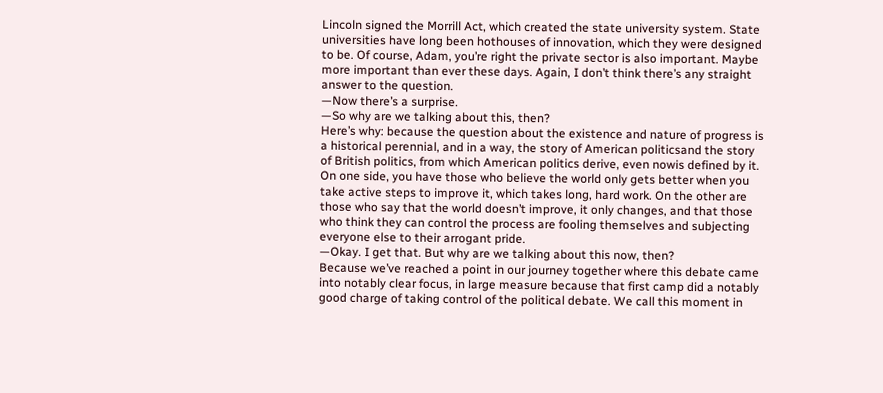Lincoln signed the Morrill Act, which created the state university system. State universities have long been hothouses of innovation, which they were designed to be. Of course, Adam, you’re right the private sector is also important. Maybe more important than ever these days. Again, I don’t think there’s any straight answer to the question.
—Now there’s a surprise.
—So why are we talking about this, then?
Here’s why: because the question about the existence and nature of progress is a historical perennial, and in a way, the story of American politicsand the story of British politics, from which American politics derive, even nowis defined by it. On one side, you have those who believe the world only gets better when you take active steps to improve it, which takes long, hard work. On the other are those who say that the world doesn’t improve, it only changes, and that those who think they can control the process are fooling themselves and subjecting everyone else to their arrogant pride.
—Okay. I get that. But why are we talking about this now, then?
Because we’ve reached a point in our journey together where this debate came into notably clear focus, in large measure because that first camp did a notably good charge of taking control of the political debate. We call this moment in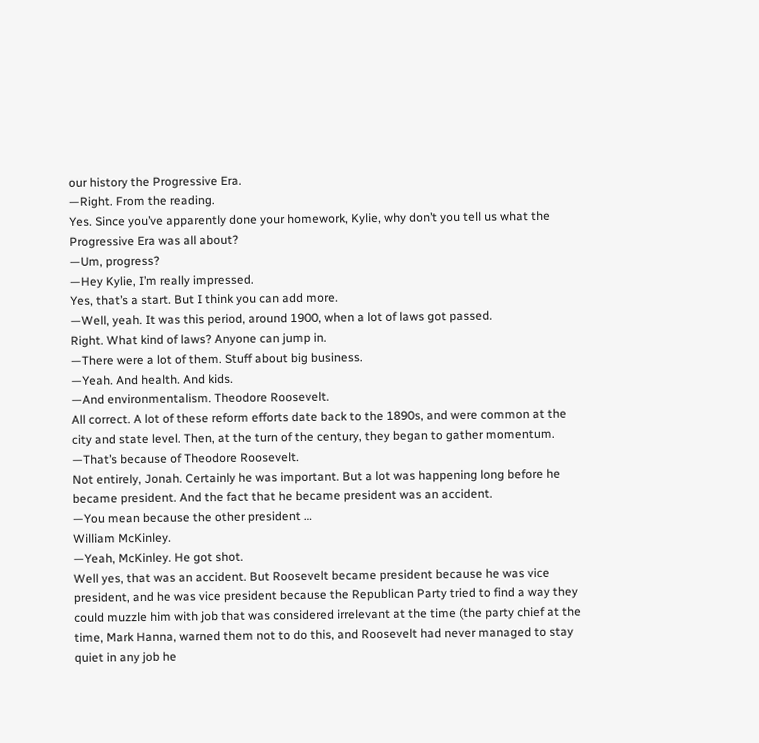our history the Progressive Era.
—Right. From the reading.
Yes. Since you’ve apparently done your homework, Kylie, why don’t you tell us what the Progressive Era was all about?
—Um, progress?
—Hey Kylie, I’m really impressed.
Yes, that’s a start. But I think you can add more.
—Well, yeah. It was this period, around 1900, when a lot of laws got passed.
Right. What kind of laws? Anyone can jump in.
—There were a lot of them. Stuff about big business.
—Yeah. And health. And kids.
—And environmentalism. Theodore Roosevelt.
All correct. A lot of these reform efforts date back to the 1890s, and were common at the city and state level. Then, at the turn of the century, they began to gather momentum.
—That’s because of Theodore Roosevelt.
Not entirely, Jonah. Certainly he was important. But a lot was happening long before he became president. And the fact that he became president was an accident.
—You mean because the other president …
William McKinley.
—Yeah, McKinley. He got shot.
Well yes, that was an accident. But Roosevelt became president because he was vice president, and he was vice president because the Republican Party tried to find a way they could muzzle him with job that was considered irrelevant at the time (the party chief at the time, Mark Hanna, warned them not to do this, and Roosevelt had never managed to stay quiet in any job he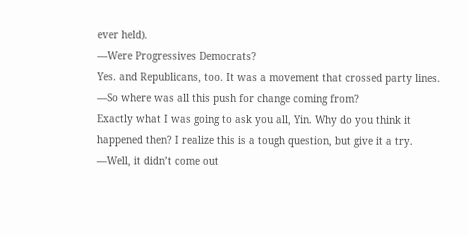ever held).
—Were Progressives Democrats?
Yes. and Republicans, too. It was a movement that crossed party lines.
—So where was all this push for change coming from?
Exactly what I was going to ask you all, Yin. Why do you think it happened then? I realize this is a tough question, but give it a try.
—Well, it didn’t come out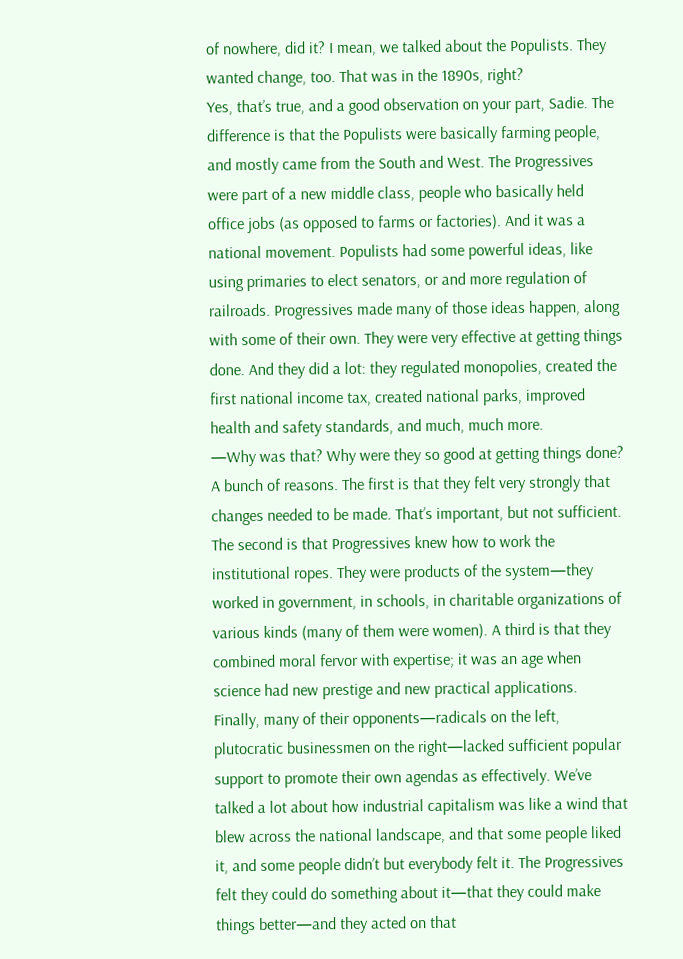of nowhere, did it? I mean, we talked about the Populists. They wanted change, too. That was in the 1890s, right?
Yes, that’s true, and a good observation on your part, Sadie. The difference is that the Populists were basically farming people, and mostly came from the South and West. The Progressives were part of a new middle class, people who basically held office jobs (as opposed to farms or factories). And it was a national movement. Populists had some powerful ideas, like using primaries to elect senators, or and more regulation of railroads. Progressives made many of those ideas happen, along with some of their own. They were very effective at getting things done. And they did a lot: they regulated monopolies, created the first national income tax, created national parks, improved health and safety standards, and much, much more.
—Why was that? Why were they so good at getting things done?
A bunch of reasons. The first is that they felt very strongly that changes needed to be made. That’s important, but not sufficient. The second is that Progressives knew how to work the institutional ropes. They were products of the system—they worked in government, in schools, in charitable organizations of various kinds (many of them were women). A third is that they combined moral fervor with expertise; it was an age when science had new prestige and new practical applications. Finally, many of their opponents—radicals on the left, plutocratic businessmen on the right—lacked sufficient popular support to promote their own agendas as effectively. We’ve talked a lot about how industrial capitalism was like a wind that blew across the national landscape, and that some people liked it, and some people didn’t but everybody felt it. The Progressives felt they could do something about it—that they could make things better—and they acted on that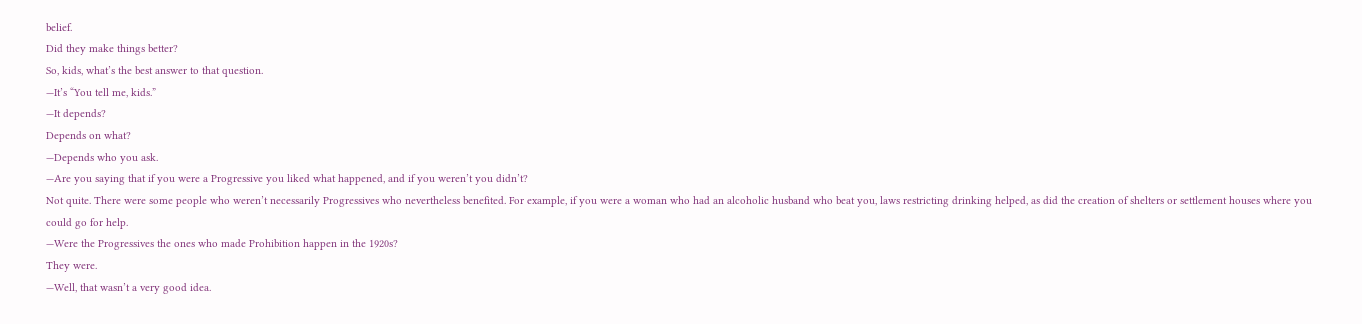belief.
Did they make things better?
So, kids, what’s the best answer to that question.
—It’s “You tell me, kids.”
—It depends?
Depends on what?
—Depends who you ask.
—Are you saying that if you were a Progressive you liked what happened, and if you weren’t you didn’t?
Not quite. There were some people who weren’t necessarily Progressives who nevertheless benefited. For example, if you were a woman who had an alcoholic husband who beat you, laws restricting drinking helped, as did the creation of shelters or settlement houses where you could go for help.
—Were the Progressives the ones who made Prohibition happen in the 1920s?
They were.
—Well, that wasn’t a very good idea.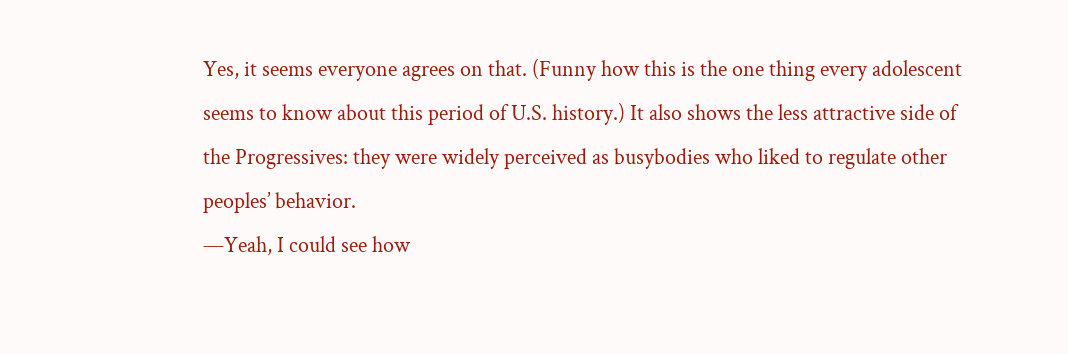Yes, it seems everyone agrees on that. (Funny how this is the one thing every adolescent seems to know about this period of U.S. history.) It also shows the less attractive side of the Progressives: they were widely perceived as busybodies who liked to regulate other peoples’ behavior.
—Yeah, I could see how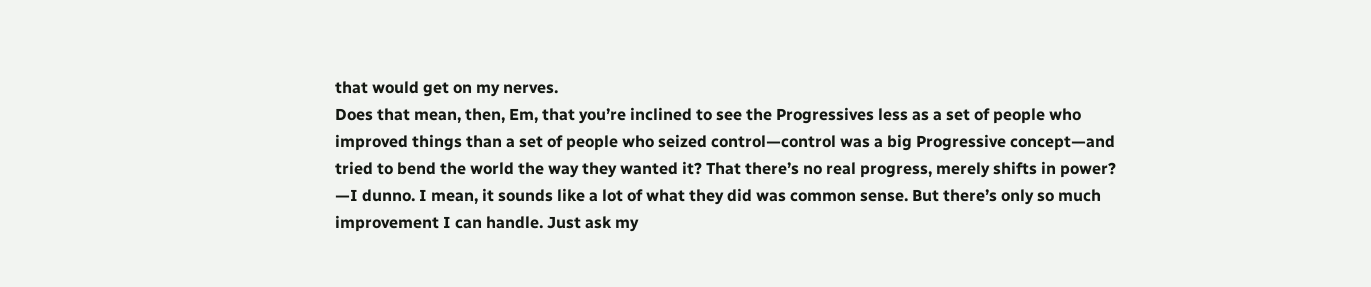that would get on my nerves.
Does that mean, then, Em, that you’re inclined to see the Progressives less as a set of people who improved things than a set of people who seized control—control was a big Progressive concept—and tried to bend the world the way they wanted it? That there’s no real progress, merely shifts in power?
—I dunno. I mean, it sounds like a lot of what they did was common sense. But there’s only so much improvement I can handle. Just ask my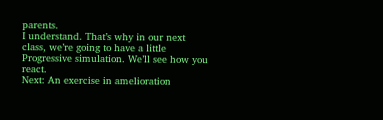parents.
I understand. That’s why in our next class, we’re going to have a little Progressive simulation. We’ll see how you react.
Next: An exercise in amelioration